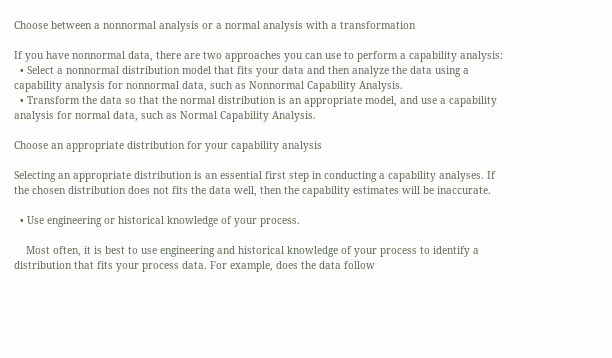Choose between a nonnormal analysis or a normal analysis with a transformation

If you have nonnormal data, there are two approaches you can use to perform a capability analysis:
  • Select a nonnormal distribution model that fits your data and then analyze the data using a capability analysis for nonnormal data, such as Nonnormal Capability Analysis.
  • Transform the data so that the normal distribution is an appropriate model, and use a capability analysis for normal data, such as Normal Capability Analysis.

Choose an appropriate distribution for your capability analysis

Selecting an appropriate distribution is an essential first step in conducting a capability analyses. If the chosen distribution does not fits the data well, then the capability estimates will be inaccurate.

  • Use engineering or historical knowledge of your process.

    Most often, it is best to use engineering and historical knowledge of your process to identify a distribution that fits your process data. For example, does the data follow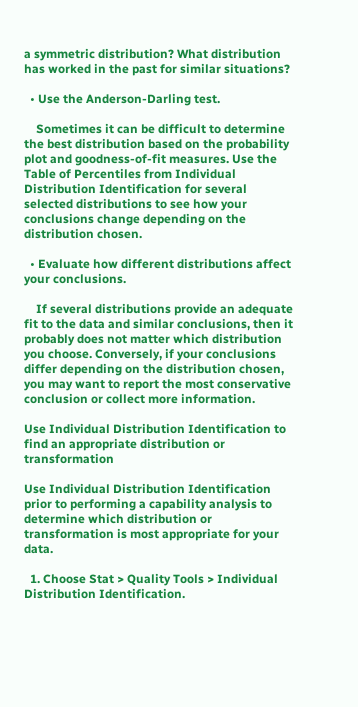a symmetric distribution? What distribution has worked in the past for similar situations?

  • Use the Anderson-Darling test.

    Sometimes it can be difficult to determine the best distribution based on the probability plot and goodness-of-fit measures. Use the Table of Percentiles from Individual Distribution Identification for several selected distributions to see how your conclusions change depending on the distribution chosen.

  • Evaluate how different distributions affect your conclusions.

    If several distributions provide an adequate fit to the data and similar conclusions, then it probably does not matter which distribution you choose. Conversely, if your conclusions differ depending on the distribution chosen, you may want to report the most conservative conclusion or collect more information.

Use Individual Distribution Identification to find an appropriate distribution or transformation

Use Individual Distribution Identification prior to performing a capability analysis to determine which distribution or transformation is most appropriate for your data.

  1. Choose Stat > Quality Tools > Individual Distribution Identification.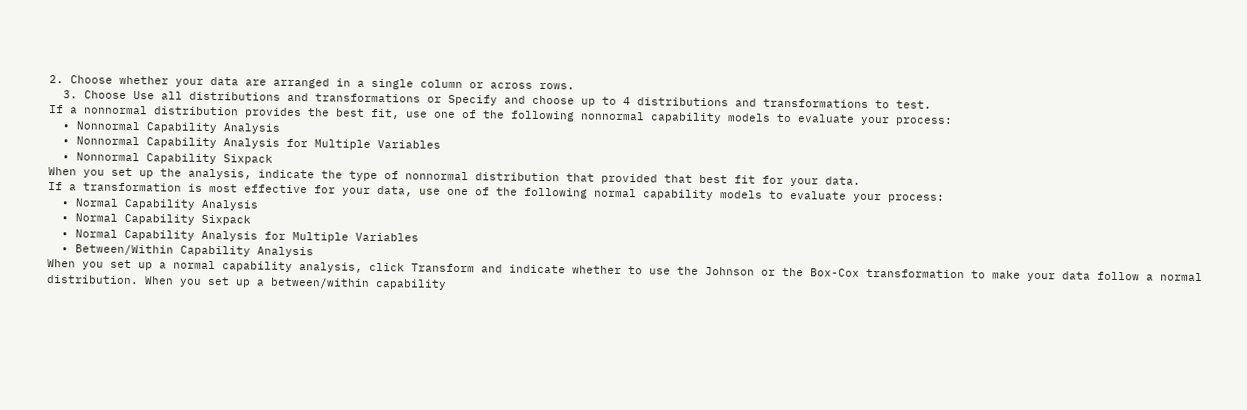2. Choose whether your data are arranged in a single column or across rows.
  3. Choose Use all distributions and transformations or Specify and choose up to 4 distributions and transformations to test.
If a nonnormal distribution provides the best fit, use one of the following nonnormal capability models to evaluate your process:
  • Nonnormal Capability Analysis
  • Nonnormal Capability Analysis for Multiple Variables
  • Nonnormal Capability Sixpack
When you set up the analysis, indicate the type of nonnormal distribution that provided that best fit for your data.
If a transformation is most effective for your data, use one of the following normal capability models to evaluate your process:
  • Normal Capability Analysis
  • Normal Capability Sixpack
  • Normal Capability Analysis for Multiple Variables
  • Between/Within Capability Analysis
When you set up a normal capability analysis, click Transform and indicate whether to use the Johnson or the Box-Cox transformation to make your data follow a normal distribution. When you set up a between/within capability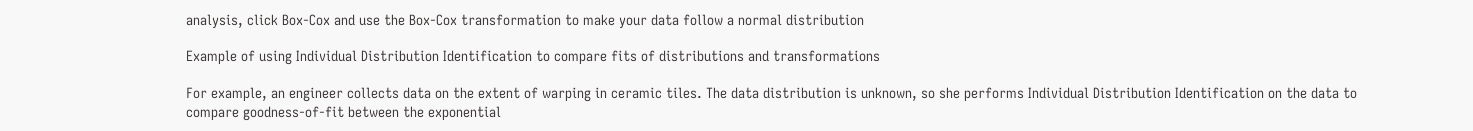analysis, click Box-Cox and use the Box-Cox transformation to make your data follow a normal distribution

Example of using Individual Distribution Identification to compare fits of distributions and transformations

For example, an engineer collects data on the extent of warping in ceramic tiles. The data distribution is unknown, so she performs Individual Distribution Identification on the data to compare goodness-of-fit between the exponential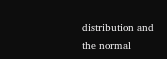distribution and the normal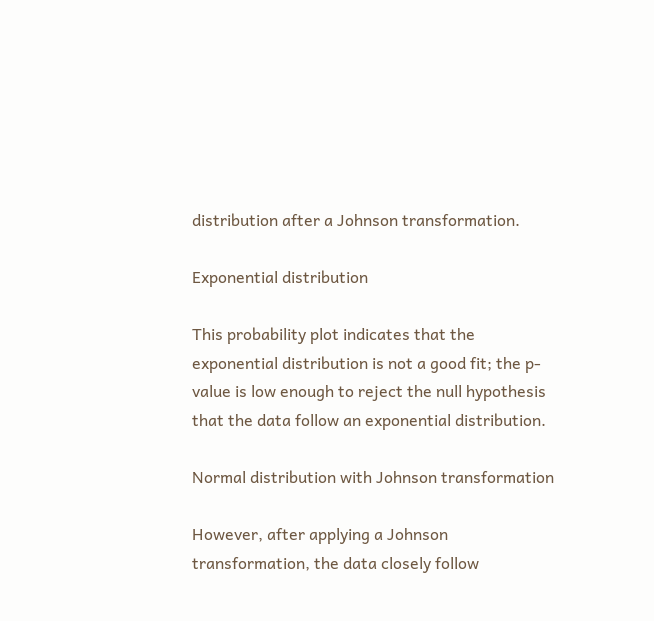distribution after a Johnson transformation.

Exponential distribution

This probability plot indicates that the exponential distribution is not a good fit; the p-value is low enough to reject the null hypothesis that the data follow an exponential distribution.

Normal distribution with Johnson transformation

However, after applying a Johnson transformation, the data closely follow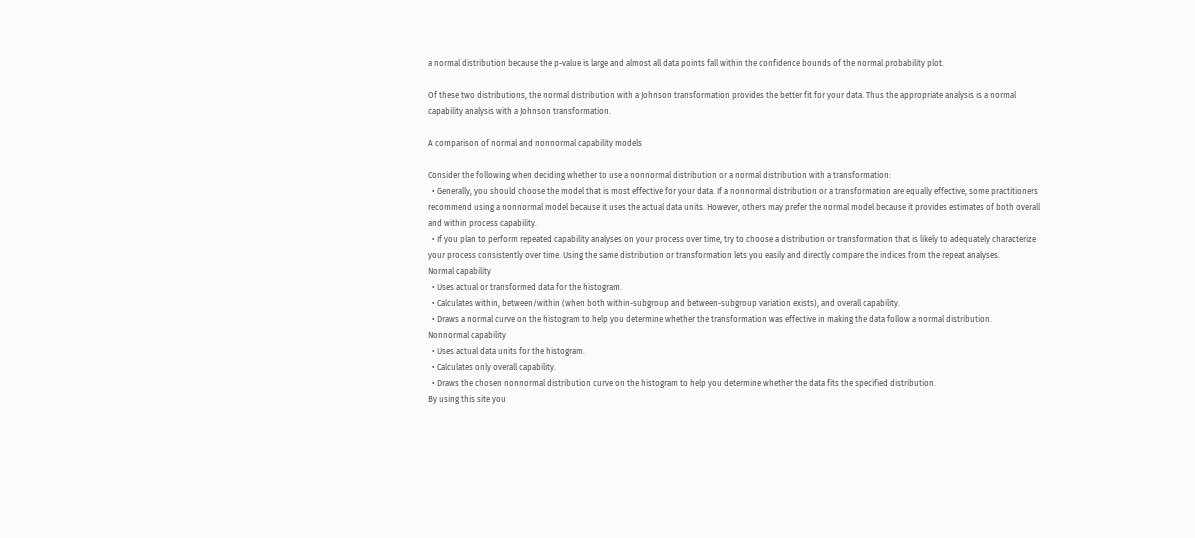a normal distribution because the p-value is large and almost all data points fall within the confidence bounds of the normal probability plot.

Of these two distributions, the normal distribution with a Johnson transformation provides the better fit for your data. Thus the appropriate analysis is a normal capability analysis with a Johnson transformation.

A comparison of normal and nonnormal capability models

Consider the following when deciding whether to use a nonnormal distribution or a normal distribution with a transformation:
  • Generally, you should choose the model that is most effective for your data. If a nonnormal distribution or a transformation are equally effective, some practitioners recommend using a nonnormal model because it uses the actual data units. However, others may prefer the normal model because it provides estimates of both overall and within process capability.
  • If you plan to perform repeated capability analyses on your process over time, try to choose a distribution or transformation that is likely to adequately characterize your process consistently over time. Using the same distribution or transformation lets you easily and directly compare the indices from the repeat analyses.
Normal capability
  • Uses actual or transformed data for the histogram.
  • Calculates within, between/within (when both within-subgroup and between-subgroup variation exists), and overall capability.
  • Draws a normal curve on the histogram to help you determine whether the transformation was effective in making the data follow a normal distribution.
Nonnormal capability
  • Uses actual data units for the histogram.
  • Calculates only overall capability.
  • Draws the chosen nonnormal distribution curve on the histogram to help you determine whether the data fits the specified distribution.
By using this site you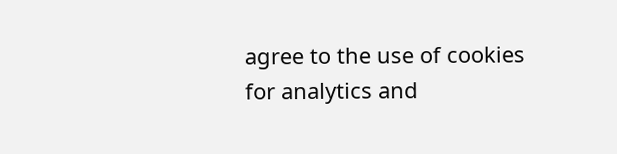agree to the use of cookies for analytics and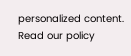personalized content.  Read our policy